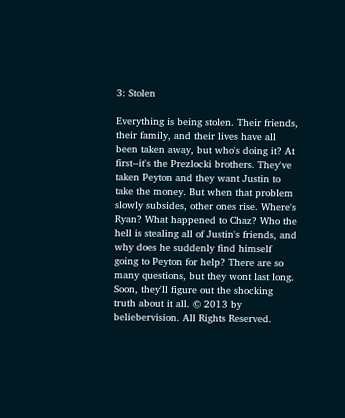3: Stolen

Everything is being stolen. Their friends, their family, and their lives have all been taken away, but who's doing it? At first--it's the Prezlocki brothers. They've taken Peyton and they want Justin to take the money. But when that problem slowly subsides, other ones rise. Where's Ryan? What happened to Chaz? Who the hell is stealing all of Justin's friends, and why does he suddenly find himself going to Peyton for help? There are so many questions, but they wont last long. Soon, they'll figure out the shocking truth about it all. © 2013 by beliebervision. All Rights Reserved.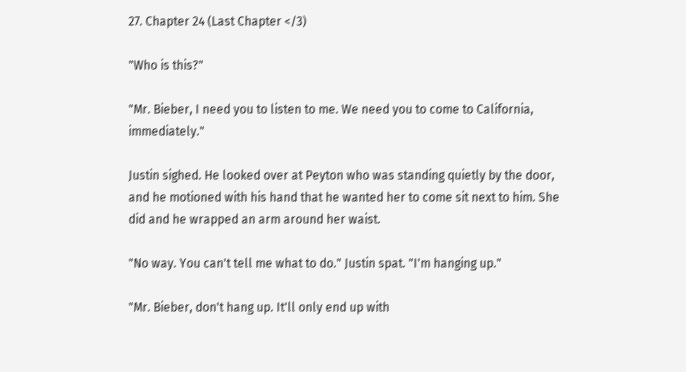27. Chapter 24 (Last Chapter </3)

"Who is this?"

"Mr. Bieber, I need you to listen to me. We need you to come to California, immediately."

Justin sighed. He looked over at Peyton who was standing quietly by the door, and he motioned with his hand that he wanted her to come sit next to him. She did and he wrapped an arm around her waist.

"No way. You can't tell me what to do." Justin spat. "I'm hanging up."

"Mr. Bieber, don't hang up. It'll only end up with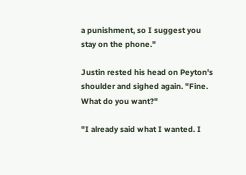a punishment, so I suggest you stay on the phone."

Justin rested his head on Peyton's shoulder and sighed again. "Fine. What do you want?"

"I already said what I wanted. I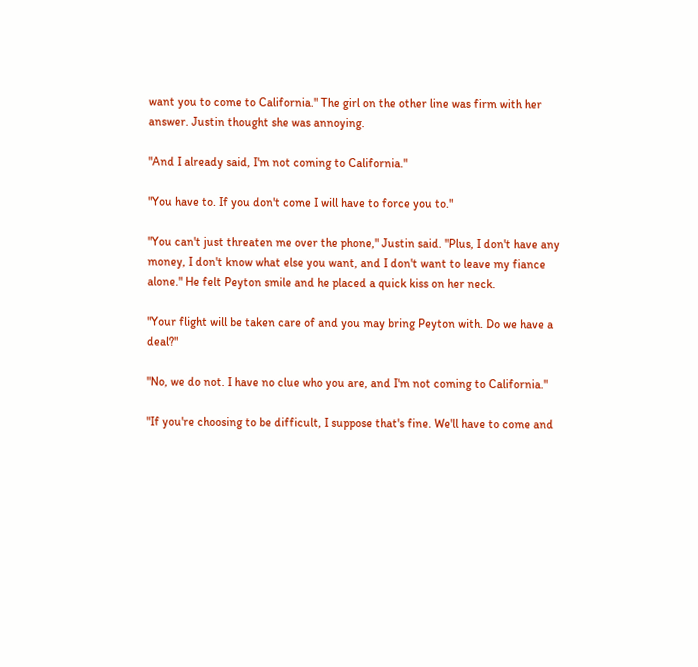want you to come to California." The girl on the other line was firm with her answer. Justin thought she was annoying.

"And I already said, I'm not coming to California."

"You have to. If you don't come I will have to force you to."

"You can't just threaten me over the phone," Justin said. "Plus, I don't have any money, I don't know what else you want, and I don't want to leave my fiance alone." He felt Peyton smile and he placed a quick kiss on her neck.

"Your flight will be taken care of and you may bring Peyton with. Do we have a deal?"

"No, we do not. I have no clue who you are, and I'm not coming to California."

"If you're choosing to be difficult, I suppose that's fine. We'll have to come and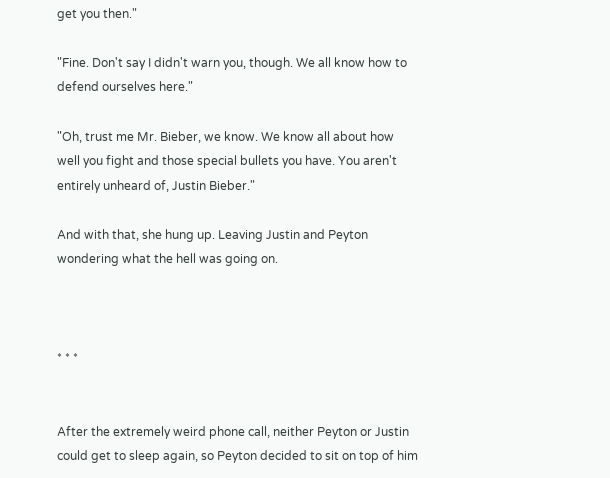get you then."

"Fine. Don't say I didn't warn you, though. We all know how to defend ourselves here."

"Oh, trust me Mr. Bieber, we know. We know all about how well you fight and those special bullets you have. You aren't entirely unheard of, Justin Bieber."

And with that, she hung up. Leaving Justin and Peyton wondering what the hell was going on.



* * *


After the extremely weird phone call, neither Peyton or Justin could get to sleep again, so Peyton decided to sit on top of him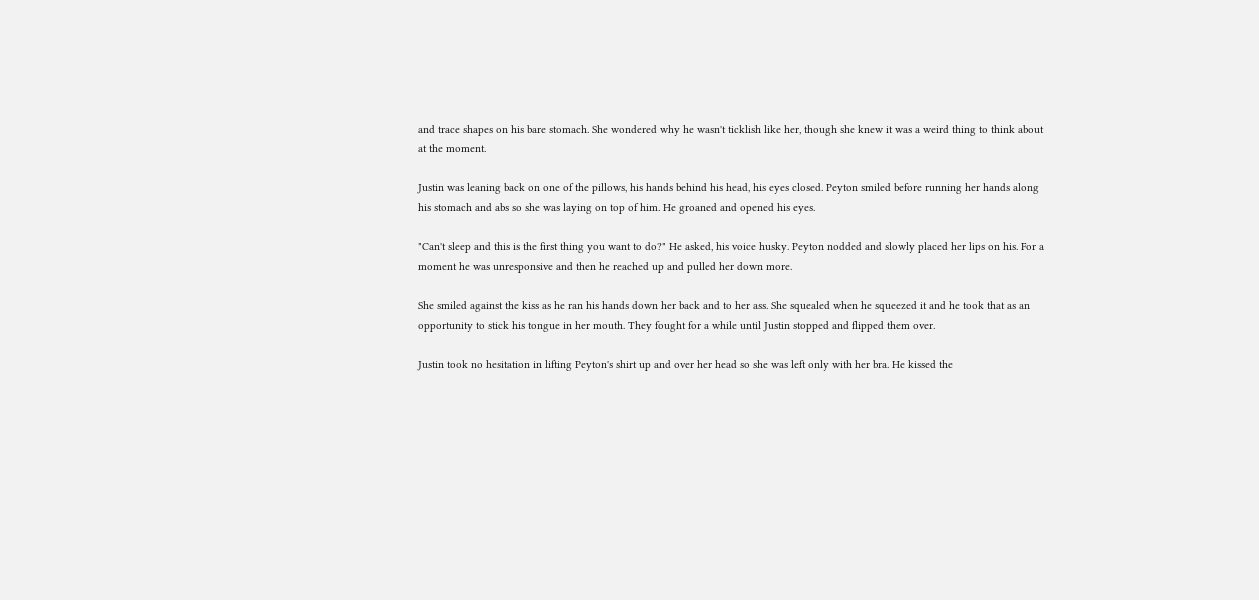and trace shapes on his bare stomach. She wondered why he wasn't ticklish like her, though she knew it was a weird thing to think about at the moment.

Justin was leaning back on one of the pillows, his hands behind his head, his eyes closed. Peyton smiled before running her hands along his stomach and abs so she was laying on top of him. He groaned and opened his eyes.

"Can't sleep and this is the first thing you want to do?" He asked, his voice husky. Peyton nodded and slowly placed her lips on his. For a moment he was unresponsive and then he reached up and pulled her down more.

She smiled against the kiss as he ran his hands down her back and to her ass. She squealed when he squeezed it and he took that as an opportunity to stick his tongue in her mouth. They fought for a while until Justin stopped and flipped them over.

Justin took no hesitation in lifting Peyton's shirt up and over her head so she was left only with her bra. He kissed the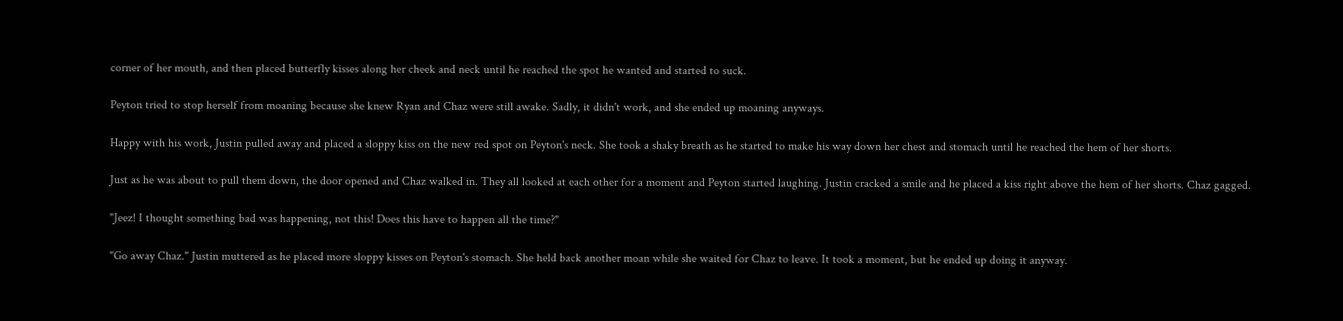corner of her mouth, and then placed butterfly kisses along her cheek and neck until he reached the spot he wanted and started to suck.

Peyton tried to stop herself from moaning because she knew Ryan and Chaz were still awake. Sadly, it didn't work, and she ended up moaning anyways.

Happy with his work, Justin pulled away and placed a sloppy kiss on the new red spot on Peyton's neck. She took a shaky breath as he started to make his way down her chest and stomach until he reached the hem of her shorts.

Just as he was about to pull them down, the door opened and Chaz walked in. They all looked at each other for a moment and Peyton started laughing. Justin cracked a smile and he placed a kiss right above the hem of her shorts. Chaz gagged.

"Jeez! I thought something bad was happening, not this! Does this have to happen all the time?"

"Go away Chaz." Justin muttered as he placed more sloppy kisses on Peyton's stomach. She held back another moan while she waited for Chaz to leave. It took a moment, but he ended up doing it anyway.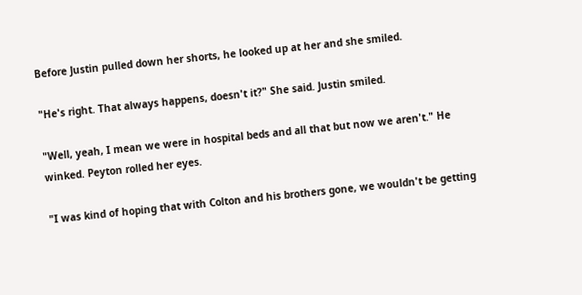Before Justin pulled down her shorts, he looked up at her and she smiled.

"He's right. That always happens, doesn't it?" She said. Justin smiled.

"Well, yeah, I mean we were in hospital beds and all that but now we aren't." He winked. Peyton rolled her eyes.

"I was kind of hoping that with Colton and his brothers gone, we wouldn't be getting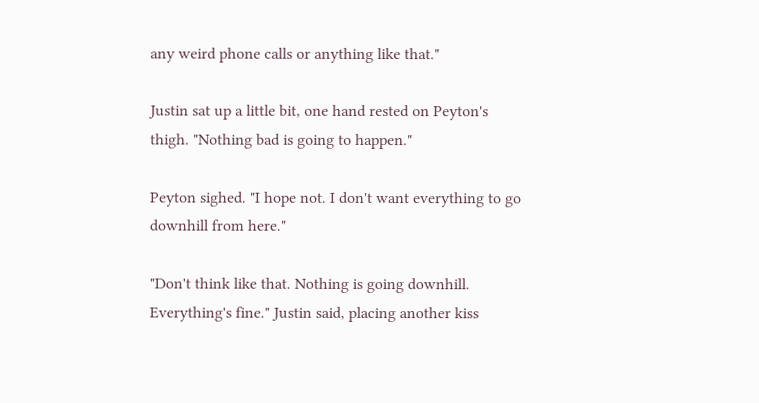any weird phone calls or anything like that."

Justin sat up a little bit, one hand rested on Peyton's thigh. "Nothing bad is going to happen."

Peyton sighed. "I hope not. I don't want everything to go downhill from here."

"Don't think like that. Nothing is going downhill. Everything's fine." Justin said, placing another kiss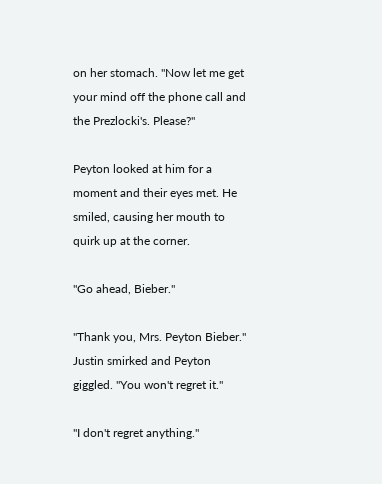on her stomach. "Now let me get your mind off the phone call and the Prezlocki's. Please?"

Peyton looked at him for a moment and their eyes met. He smiled, causing her mouth to quirk up at the corner.

"Go ahead, Bieber."

"Thank you, Mrs. Peyton Bieber." Justin smirked and Peyton giggled. "You won't regret it."

"I don't regret anything."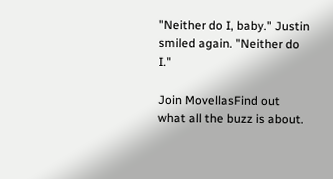"Neither do I, baby." Justin smiled again. "Neither do I."

Join MovellasFind out what all the buzz is about.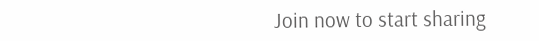Join now to start sharing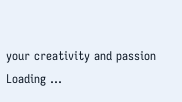your creativity and passion
Loading ...